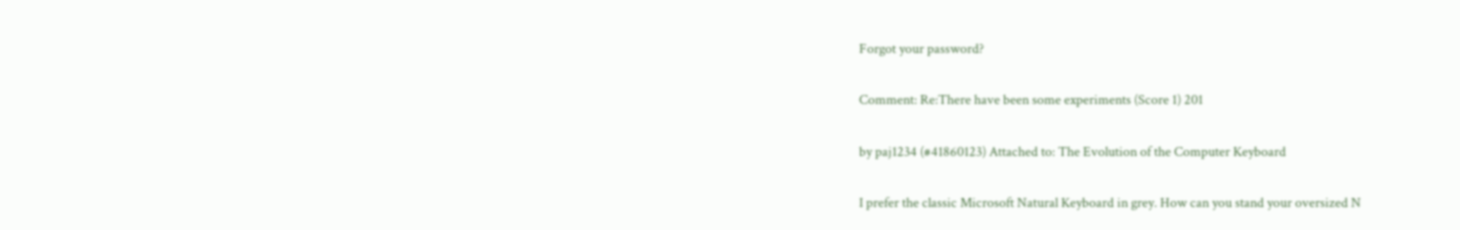Forgot your password?

Comment: Re:There have been some experiments (Score 1) 201

by paj1234 (#41860123) Attached to: The Evolution of the Computer Keyboard

I prefer the classic Microsoft Natural Keyboard in grey. How can you stand your oversized N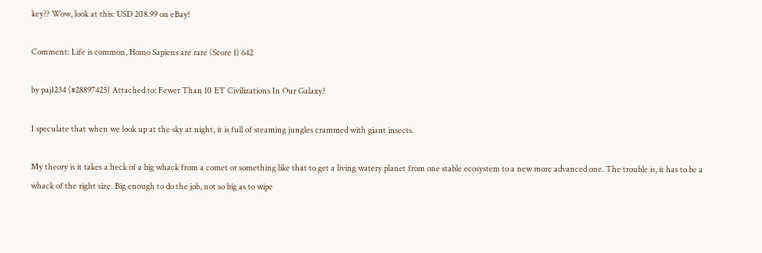key?? Wow, look at this: USD 208.99 on eBay!

Comment: Life is common, Homo Sapiens are rare (Score 1) 642

by paj1234 (#28897425) Attached to: Fewer Than 10 ET Civilizations In Our Galaxy?

I speculate that when we look up at the sky at night, it is full of steaming jungles crammed with giant insects.

My theory is it takes a heck of a big whack from a comet or something like that to get a living watery planet from one stable ecosystem to a new more advanced one. The trouble is, it has to be a whack of the right size. Big enough to do the job, not so big as to wipe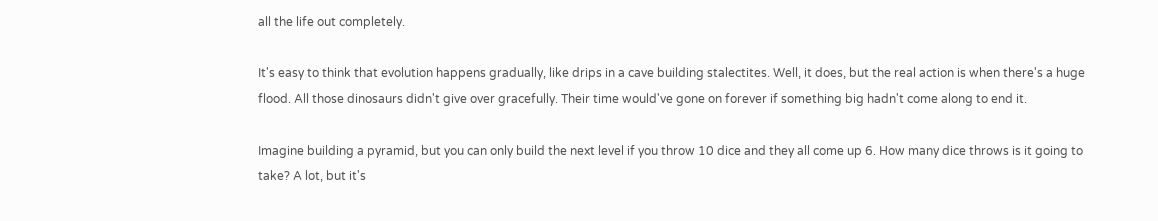all the life out completely.

It's easy to think that evolution happens gradually, like drips in a cave building stalectites. Well, it does, but the real action is when there's a huge flood. All those dinosaurs didn't give over gracefully. Their time would've gone on forever if something big hadn't come along to end it.

Imagine building a pyramid, but you can only build the next level if you throw 10 dice and they all come up 6. How many dice throws is it going to take? A lot, but it's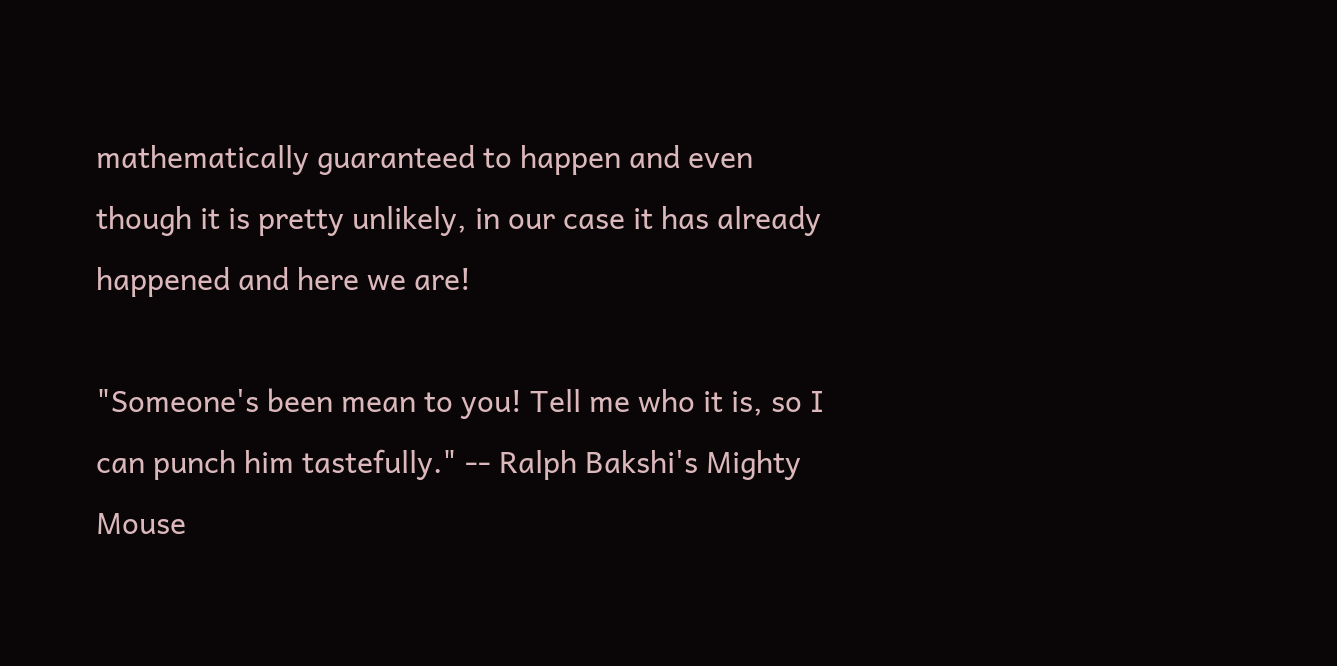mathematically guaranteed to happen and even though it is pretty unlikely, in our case it has already happened and here we are!

"Someone's been mean to you! Tell me who it is, so I can punch him tastefully." -- Ralph Bakshi's Mighty Mouse